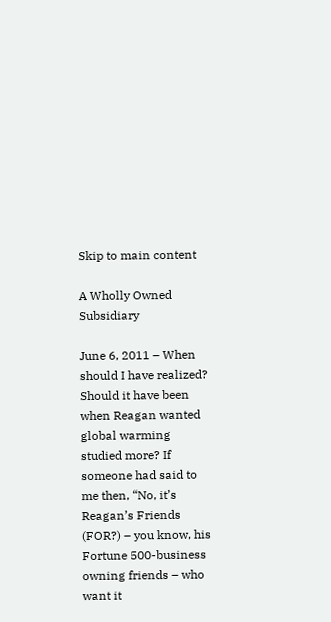Skip to main content

A Wholly Owned Subsidiary

June 6, 2011 – When should I have realized? Should it have been when Reagan wanted global warming studied more? If someone had said to me then, “No, it’s Reagan’s Friends (FOR?) – you know, his Fortune 500-business owning friends – who want it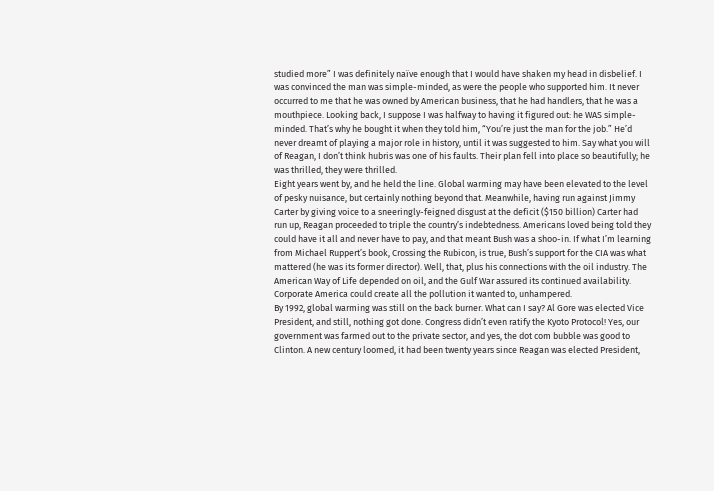studied more” I was definitely naïve enough that I would have shaken my head in disbelief. I was convinced the man was simple-minded, as were the people who supported him. It never occurred to me that he was owned by American business, that he had handlers, that he was a mouthpiece. Looking back, I suppose I was halfway to having it figured out: he WAS simple-minded. That’s why he bought it when they told him, “You’re just the man for the job.” He’d never dreamt of playing a major role in history, until it was suggested to him. Say what you will of Reagan, I don’t think hubris was one of his faults. Their plan fell into place so beautifully; he was thrilled, they were thrilled.
Eight years went by, and he held the line. Global warming may have been elevated to the level of pesky nuisance, but certainly nothing beyond that. Meanwhile, having run against Jimmy Carter by giving voice to a sneeringly-feigned disgust at the deficit ($150 billion) Carter had run up, Reagan proceeded to triple the country’s indebtedness. Americans loved being told they could have it all and never have to pay, and that meant Bush was a shoo-in. If what I’m learning from Michael Ruppert’s book, Crossing the Rubicon, is true, Bush’s support for the CIA was what mattered (he was its former director). Well, that, plus his connections with the oil industry. The American Way of Life depended on oil, and the Gulf War assured its continued availability. Corporate America could create all the pollution it wanted to, unhampered.
By 1992, global warming was still on the back burner. What can I say? Al Gore was elected Vice President, and still, nothing got done. Congress didn’t even ratify the Kyoto Protocol! Yes, our government was farmed out to the private sector, and yes, the dot com bubble was good to Clinton. A new century loomed, it had been twenty years since Reagan was elected President,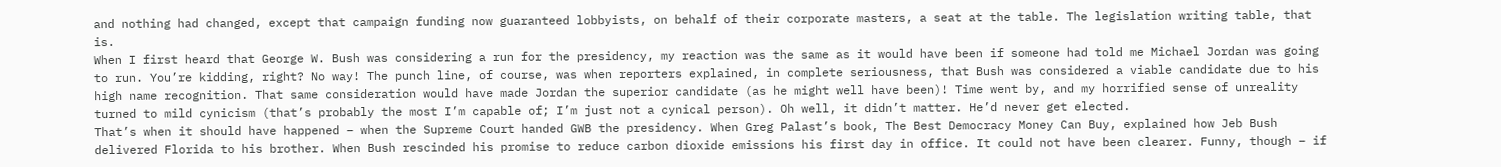and nothing had changed, except that campaign funding now guaranteed lobbyists, on behalf of their corporate masters, a seat at the table. The legislation writing table, that is.
When I first heard that George W. Bush was considering a run for the presidency, my reaction was the same as it would have been if someone had told me Michael Jordan was going to run. You’re kidding, right? No way! The punch line, of course, was when reporters explained, in complete seriousness, that Bush was considered a viable candidate due to his high name recognition. That same consideration would have made Jordan the superior candidate (as he might well have been)! Time went by, and my horrified sense of unreality turned to mild cynicism (that’s probably the most I’m capable of; I’m just not a cynical person). Oh well, it didn’t matter. He’d never get elected.
That’s when it should have happened – when the Supreme Court handed GWB the presidency. When Greg Palast’s book, The Best Democracy Money Can Buy, explained how Jeb Bush delivered Florida to his brother. When Bush rescinded his promise to reduce carbon dioxide emissions his first day in office. It could not have been clearer. Funny, though – if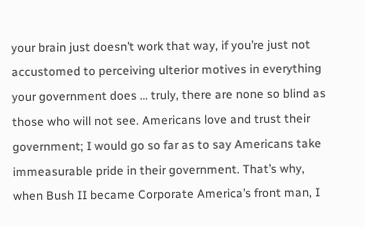your brain just doesn’t work that way, if you’re just not accustomed to perceiving ulterior motives in everything your government does … truly, there are none so blind as those who will not see. Americans love and trust their government; I would go so far as to say Americans take immeasurable pride in their government. That’s why, when Bush II became Corporate America’s front man, I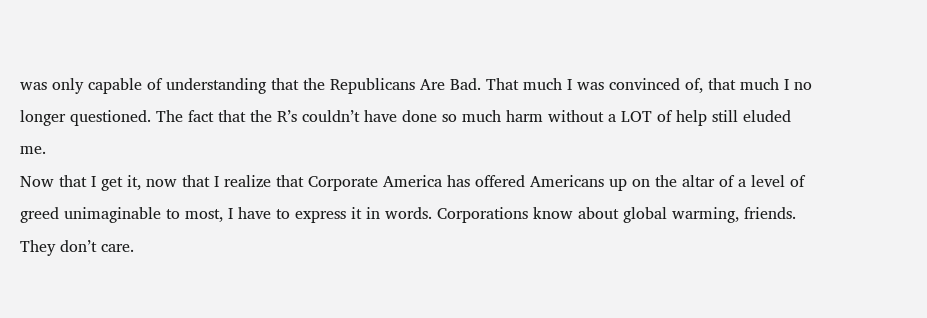was only capable of understanding that the Republicans Are Bad. That much I was convinced of, that much I no longer questioned. The fact that the R’s couldn’t have done so much harm without a LOT of help still eluded me.
Now that I get it, now that I realize that Corporate America has offered Americans up on the altar of a level of greed unimaginable to most, I have to express it in words. Corporations know about global warming, friends. They don’t care.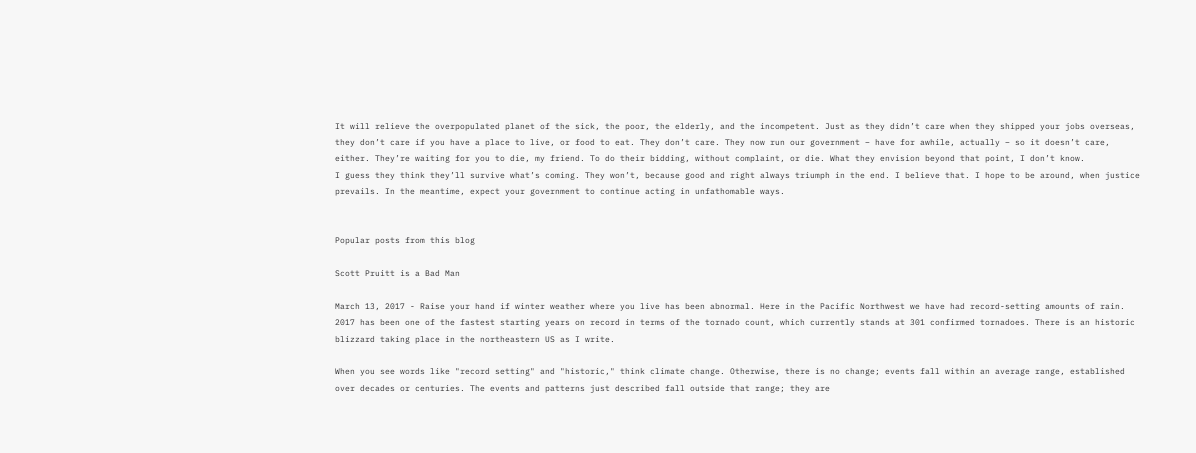It will relieve the overpopulated planet of the sick, the poor, the elderly, and the incompetent. Just as they didn’t care when they shipped your jobs overseas, they don’t care if you have a place to live, or food to eat. They don’t care. They now run our government – have for awhile, actually – so it doesn’t care, either. They’re waiting for you to die, my friend. To do their bidding, without complaint, or die. What they envision beyond that point, I don’t know.
I guess they think they’ll survive what’s coming. They won’t, because good and right always triumph in the end. I believe that. I hope to be around, when justice prevails. In the meantime, expect your government to continue acting in unfathomable ways.


Popular posts from this blog

Scott Pruitt is a Bad Man

March 13, 2017 - Raise your hand if winter weather where you live has been abnormal. Here in the Pacific Northwest we have had record-setting amounts of rain. 2017 has been one of the fastest starting years on record in terms of the tornado count, which currently stands at 301 confirmed tornadoes. There is an historic blizzard taking place in the northeastern US as I write.

When you see words like "record setting" and "historic," think climate change. Otherwise, there is no change; events fall within an average range, established over decades or centuries. The events and patterns just described fall outside that range; they are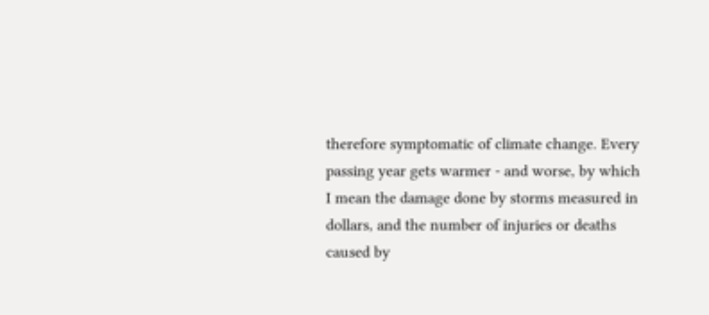therefore symptomatic of climate change. Every passing year gets warmer - and worse, by which I mean the damage done by storms measured in dollars, and the number of injuries or deaths caused by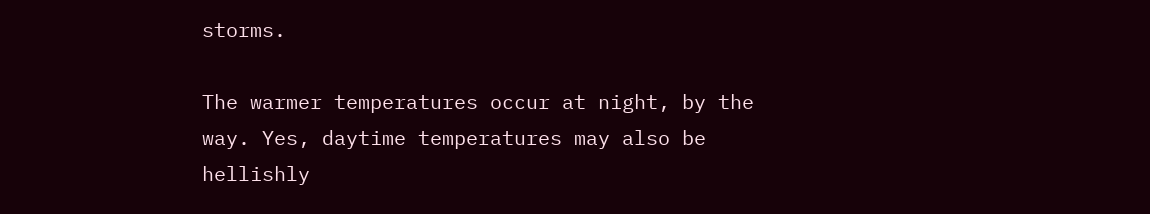storms.

The warmer temperatures occur at night, by the way. Yes, daytime temperatures may also be hellishly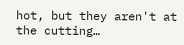hot, but they aren't at the cutting…